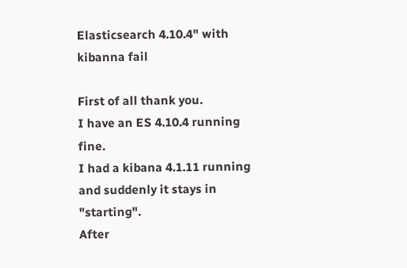Elasticsearch 4.10.4" with kibanna fail

First of all thank you.
I have an ES 4.10.4 running fine.
I had a kibana 4.1.11 running and suddenly it stays in "starting".
After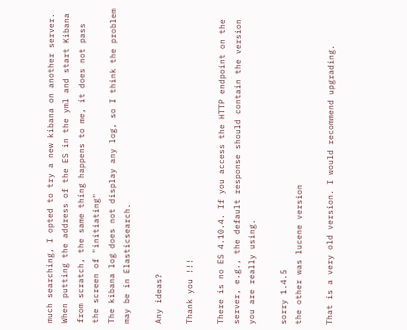much searching, I opted to try a new kibana on another server.
When putting the address of the ES in the yml and start Kibana from scratch, the same thing happens to me, it does not pass the screen of "initiating"
The kibana log does not display any log, so I think the problem may be in Elasticsearch.

Any ideas?

Thank you !!!

There is no ES 4.10.4. If you access the HTTP endpoint on the server, e.g., the default response should contain the version you are really using.

sorry 1.4.5
the other was lucene version

That is a very old version. I would recommend upgrading.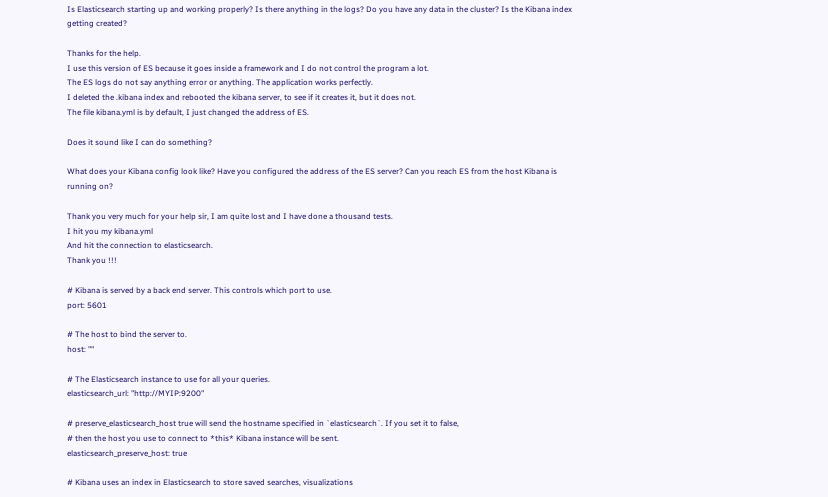Is Elasticsearch starting up and working properly? Is there anything in the logs? Do you have any data in the cluster? Is the Kibana index getting created?

Thanks for the help.
I use this version of ES because it goes inside a framework and I do not control the program a lot.
The ES logs do not say anything error or anything. The application works perfectly.
I deleted the .kibana index and rebooted the kibana server, to see if it creates it, but it does not.
The file kibana.yml is by default, I just changed the address of ES.

Does it sound like I can do something?

What does your Kibana config look like? Have you configured the address of the ES server? Can you reach ES from the host Kibana is running on?

Thank you very much for your help sir, I am quite lost and I have done a thousand tests.
I hit you my kibana.yml
And hit the connection to elasticsearch.
Thank you !!!

# Kibana is served by a back end server. This controls which port to use.
port: 5601

# The host to bind the server to.
host: ""

# The Elasticsearch instance to use for all your queries.
elasticsearch_url: "http://MYIP:9200"

# preserve_elasticsearch_host true will send the hostname specified in `elasticsearch`. If you set it to false,
# then the host you use to connect to *this* Kibana instance will be sent.
elasticsearch_preserve_host: true

# Kibana uses an index in Elasticsearch to store saved searches, visualizations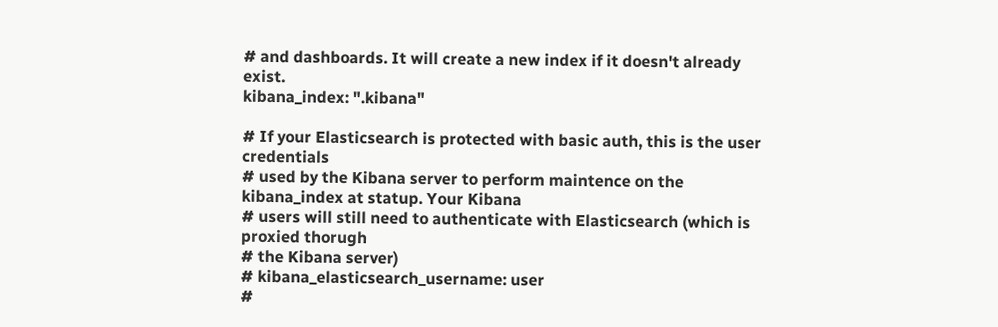# and dashboards. It will create a new index if it doesn't already exist.
kibana_index: ".kibana"

# If your Elasticsearch is protected with basic auth, this is the user credentials
# used by the Kibana server to perform maintence on the kibana_index at statup. Your Kibana
# users will still need to authenticate with Elasticsearch (which is proxied thorugh
# the Kibana server)
# kibana_elasticsearch_username: user
#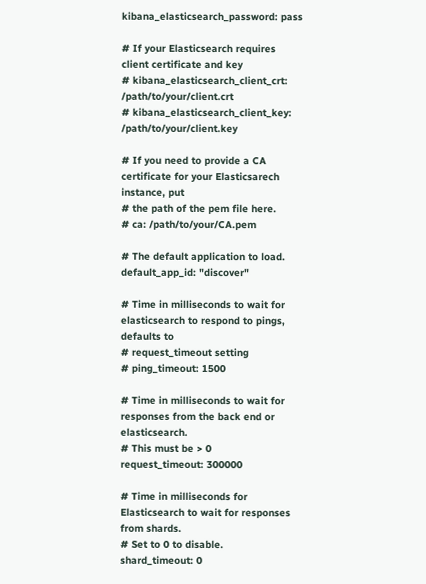kibana_elasticsearch_password: pass

# If your Elasticsearch requires client certificate and key
# kibana_elasticsearch_client_crt: /path/to/your/client.crt
# kibana_elasticsearch_client_key: /path/to/your/client.key

# If you need to provide a CA certificate for your Elasticsarech instance, put
# the path of the pem file here.
# ca: /path/to/your/CA.pem

# The default application to load.
default_app_id: "discover"

# Time in milliseconds to wait for elasticsearch to respond to pings, defaults to
# request_timeout setting
# ping_timeout: 1500

# Time in milliseconds to wait for responses from the back end or elasticsearch.
# This must be > 0
request_timeout: 300000

# Time in milliseconds for Elasticsearch to wait for responses from shards.
# Set to 0 to disable.
shard_timeout: 0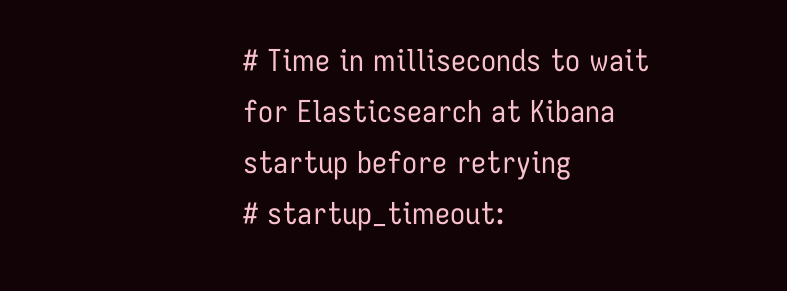# Time in milliseconds to wait for Elasticsearch at Kibana startup before retrying
# startup_timeout: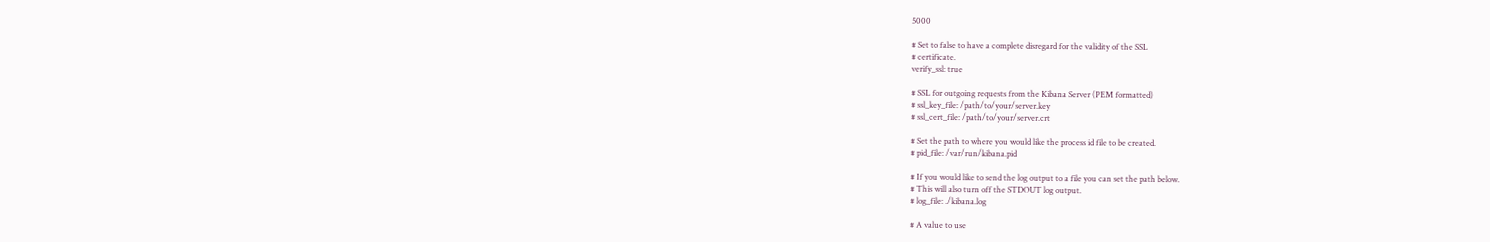5000

# Set to false to have a complete disregard for the validity of the SSL
# certificate.
verify_ssl: true

# SSL for outgoing requests from the Kibana Server (PEM formatted)
# ssl_key_file: /path/to/your/server.key
# ssl_cert_file: /path/to/your/server.crt

# Set the path to where you would like the process id file to be created.
# pid_file: /var/run/kibana.pid

# If you would like to send the log output to a file you can set the path below.
# This will also turn off the STDOUT log output.
# log_file: ./kibana.log

# A value to use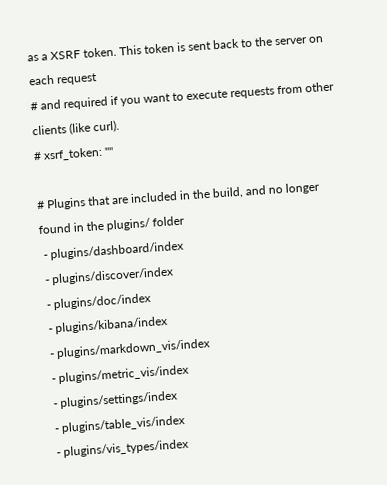as a XSRF token. This token is sent back to the server on each request
# and required if you want to execute requests from other clients (like curl).
# xsrf_token: ""

# Plugins that are included in the build, and no longer found in the plugins/ folder
 - plugins/dashboard/index
 - plugins/discover/index
 - plugins/doc/index
 - plugins/kibana/index
 - plugins/markdown_vis/index
 - plugins/metric_vis/index
 - plugins/settings/index
 - plugins/table_vis/index
 - plugins/vis_types/index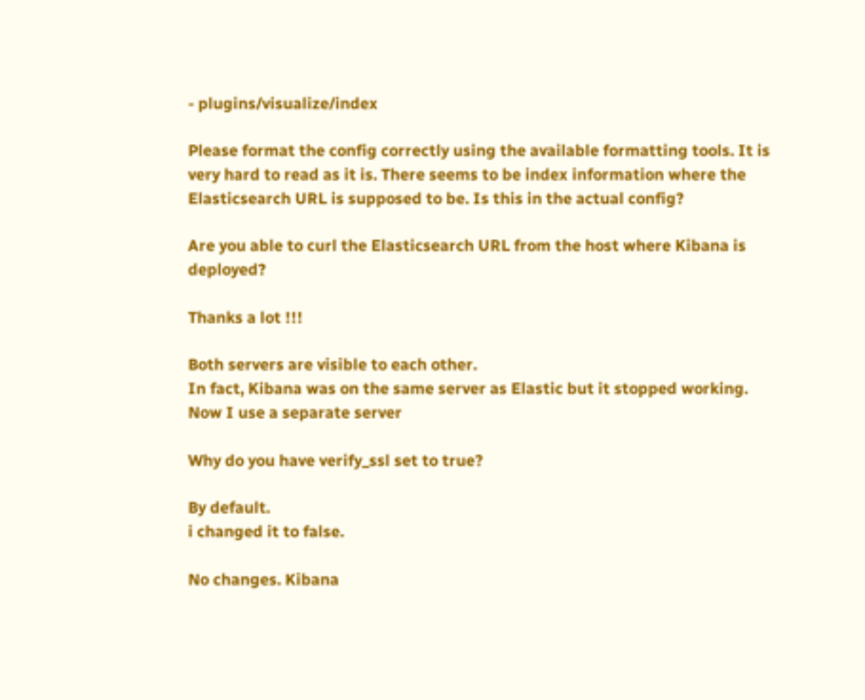- plugins/visualize/index

Please format the config correctly using the available formatting tools. It is very hard to read as it is. There seems to be index information where the Elasticsearch URL is supposed to be. Is this in the actual config?

Are you able to curl the Elasticsearch URL from the host where Kibana is deployed?

Thanks a lot !!!

Both servers are visible to each other.
In fact, Kibana was on the same server as Elastic but it stopped working.
Now I use a separate server

Why do you have verify_ssl set to true?

By default.
i changed it to false.

No changes. Kibana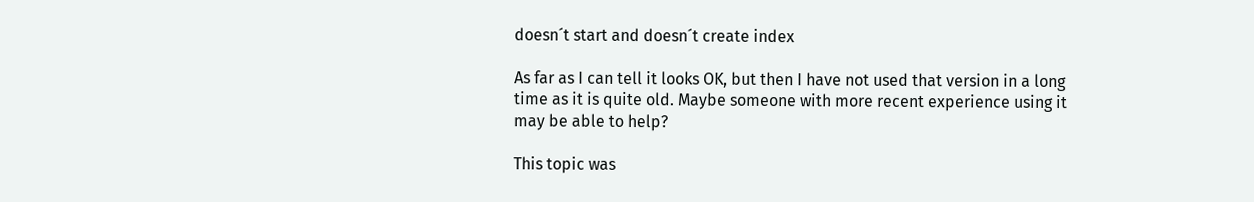doesn´t start and doesn´t create index

As far as I can tell it looks OK, but then I have not used that version in a long time as it is quite old. Maybe someone with more recent experience using it may be able to help?

This topic was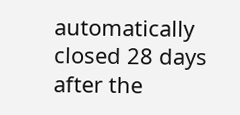automatically closed 28 days after the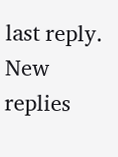last reply. New replies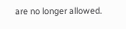are no longer allowed.